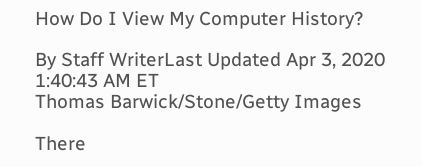How Do I View My Computer History?

By Staff WriterLast Updated Apr 3, 2020 1:40:43 AM ET
Thomas Barwick/Stone/Getty Images

There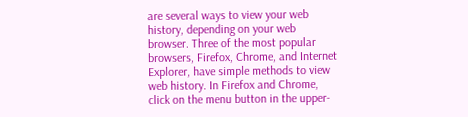are several ways to view your web history, depending on your web browser. Three of the most popular browsers, Firefox, Chrome, and Internet Explorer, have simple methods to view web history. In Firefox and Chrome, click on the menu button in the upper-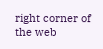right corner of the web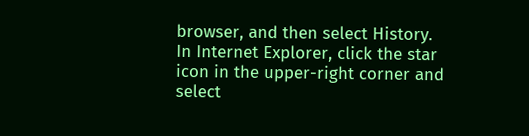browser, and then select History. In Internet Explorer, click the star icon in the upper-right corner and select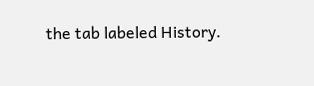the tab labeled History.